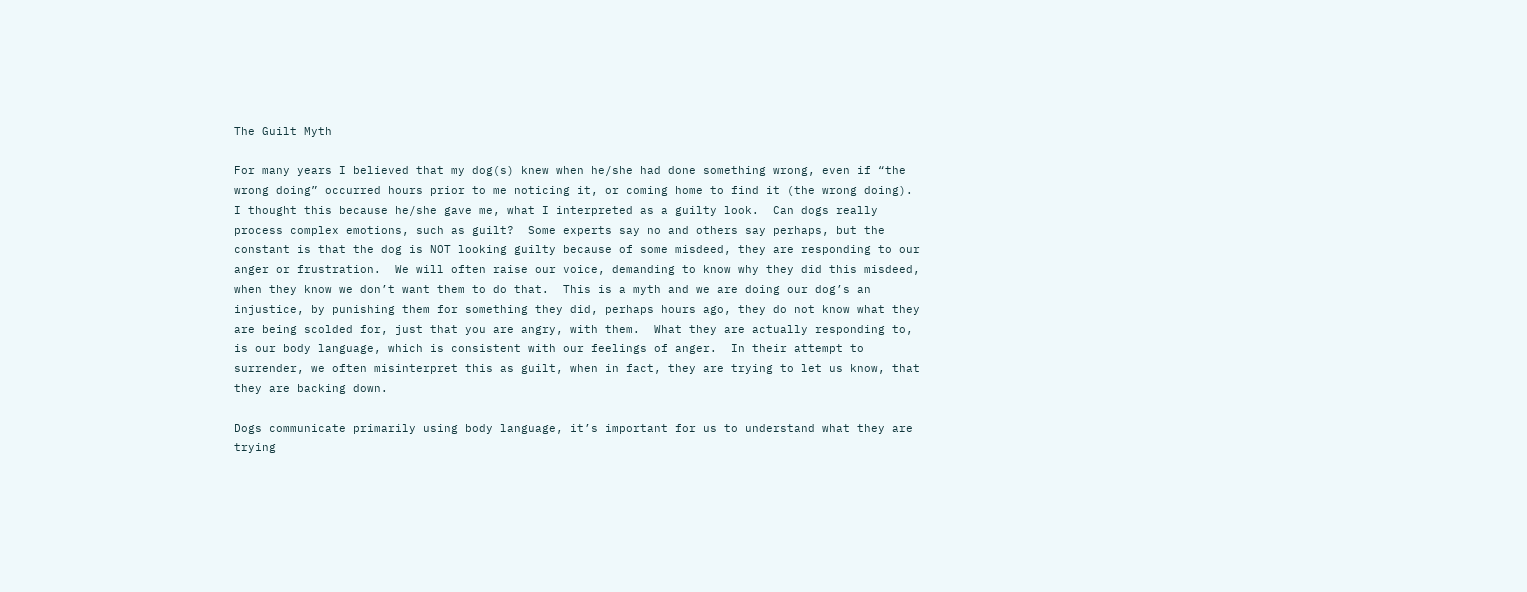The Guilt Myth

For many years I believed that my dog(s) knew when he/she had done something wrong, even if “the wrong doing” occurred hours prior to me noticing it, or coming home to find it (the wrong doing).   I thought this because he/she gave me, what I interpreted as a guilty look.  Can dogs really process complex emotions, such as guilt?  Some experts say no and others say perhaps, but the constant is that the dog is NOT looking guilty because of some misdeed, they are responding to our anger or frustration.  We will often raise our voice, demanding to know why they did this misdeed, when they know we don’t want them to do that.  This is a myth and we are doing our dog’s an injustice, by punishing them for something they did, perhaps hours ago, they do not know what they are being scolded for, just that you are angry, with them.  What they are actually responding to, is our body language, which is consistent with our feelings of anger.  In their attempt to surrender, we often misinterpret this as guilt, when in fact, they are trying to let us know, that they are backing down.

Dogs communicate primarily using body language, it’s important for us to understand what they are trying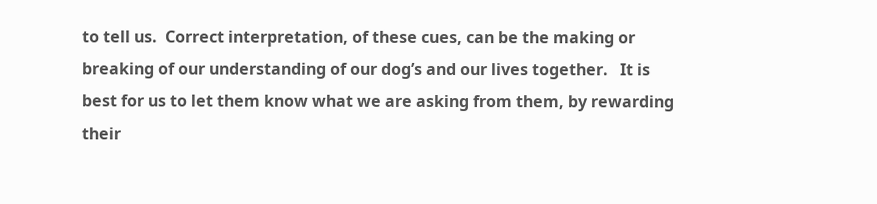to tell us.  Correct interpretation, of these cues, can be the making or breaking of our understanding of our dog’s and our lives together.   It is best for us to let them know what we are asking from them, by rewarding their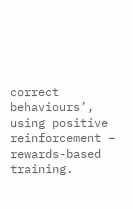correct behaviours’, using positive reinforcement – rewards-based training.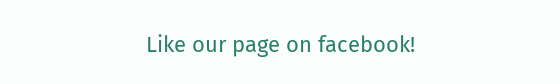Like our page on facebook!